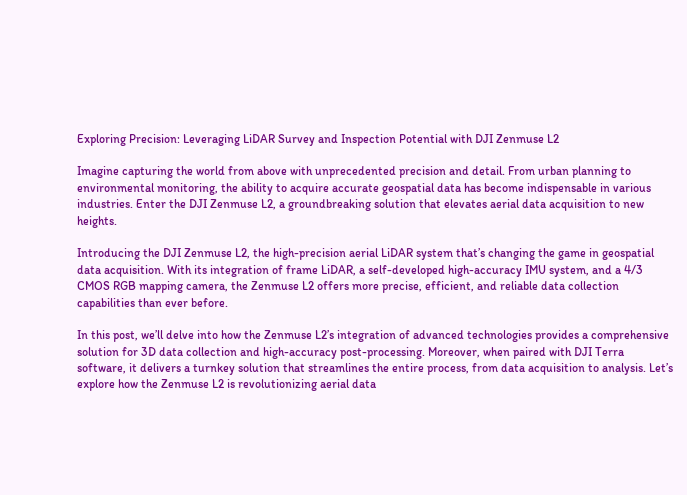Exploring Precision: Leveraging LiDAR Survey and Inspection Potential with DJI Zenmuse L2

Imagine capturing the world from above with unprecedented precision and detail. From urban planning to environmental monitoring, the ability to acquire accurate geospatial data has become indispensable in various industries. Enter the DJI Zenmuse L2, a groundbreaking solution that elevates aerial data acquisition to new heights.

Introducing the DJI Zenmuse L2, the high-precision aerial LiDAR system that’s changing the game in geospatial data acquisition. With its integration of frame LiDAR, a self-developed high-accuracy IMU system, and a 4/3 CMOS RGB mapping camera, the Zenmuse L2 offers more precise, efficient, and reliable data collection capabilities than ever before.

In this post, we’ll delve into how the Zenmuse L2’s integration of advanced technologies provides a comprehensive solution for 3D data collection and high-accuracy post-processing. Moreover, when paired with DJI Terra software, it delivers a turnkey solution that streamlines the entire process, from data acquisition to analysis. Let’s explore how the Zenmuse L2 is revolutionizing aerial data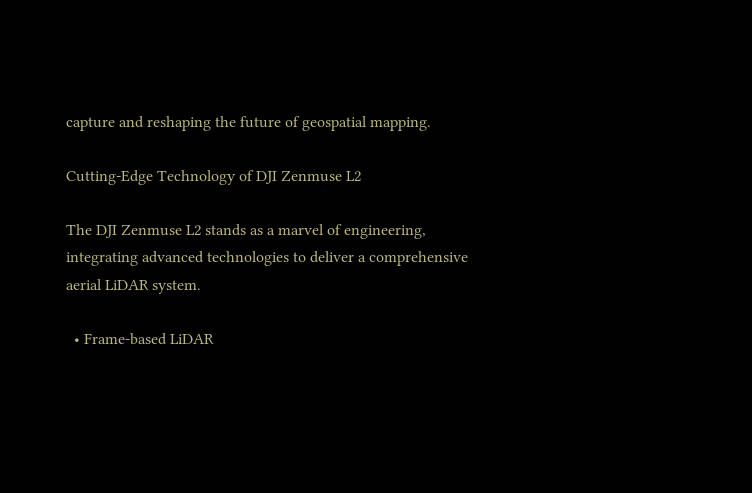capture and reshaping the future of geospatial mapping.

Cutting-Edge Technology of DJI Zenmuse L2

The DJI Zenmuse L2 stands as a marvel of engineering, integrating advanced technologies to deliver a comprehensive aerial LiDAR system.

  • Frame-based LiDAR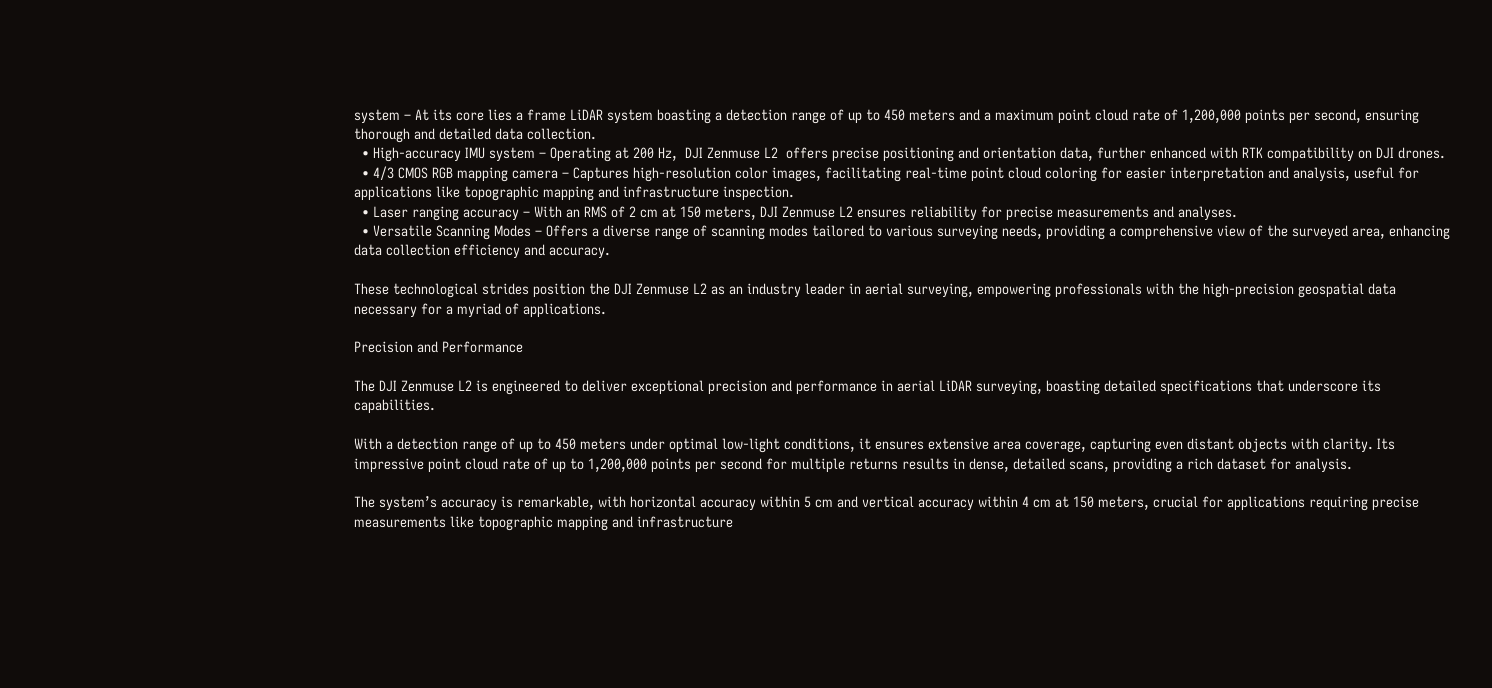system – At its core lies a frame LiDAR system boasting a detection range of up to 450 meters and a maximum point cloud rate of 1,200,000 points per second, ensuring thorough and detailed data collection.
  • High-accuracy IMU system – Operating at 200 Hz,  DJI Zenmuse L2  offers precise positioning and orientation data, further enhanced with RTK compatibility on DJI drones.
  • 4/3 CMOS RGB mapping camera – Captures high-resolution color images, facilitating real-time point cloud coloring for easier interpretation and analysis, useful for applications like topographic mapping and infrastructure inspection.
  • Laser ranging accuracy – With an RMS of 2 cm at 150 meters, DJI Zenmuse L2 ensures reliability for precise measurements and analyses.
  • Versatile Scanning Modes – Offers a diverse range of scanning modes tailored to various surveying needs, providing a comprehensive view of the surveyed area, enhancing data collection efficiency and accuracy.

These technological strides position the DJI Zenmuse L2 as an industry leader in aerial surveying, empowering professionals with the high-precision geospatial data necessary for a myriad of applications.

Precision and Performance

The DJI Zenmuse L2 is engineered to deliver exceptional precision and performance in aerial LiDAR surveying, boasting detailed specifications that underscore its capabilities.

With a detection range of up to 450 meters under optimal low-light conditions, it ensures extensive area coverage, capturing even distant objects with clarity. Its impressive point cloud rate of up to 1,200,000 points per second for multiple returns results in dense, detailed scans, providing a rich dataset for analysis.

The system’s accuracy is remarkable, with horizontal accuracy within 5 cm and vertical accuracy within 4 cm at 150 meters, crucial for applications requiring precise measurements like topographic mapping and infrastructure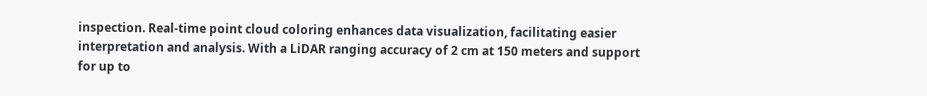inspection. Real-time point cloud coloring enhances data visualization, facilitating easier interpretation and analysis. With a LiDAR ranging accuracy of 2 cm at 150 meters and support for up to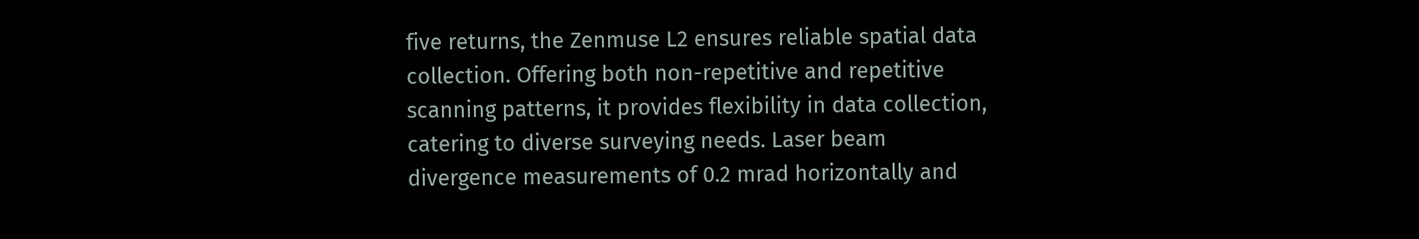five returns, the Zenmuse L2 ensures reliable spatial data collection. Offering both non-repetitive and repetitive scanning patterns, it provides flexibility in data collection, catering to diverse surveying needs. Laser beam divergence measurements of 0.2 mrad horizontally and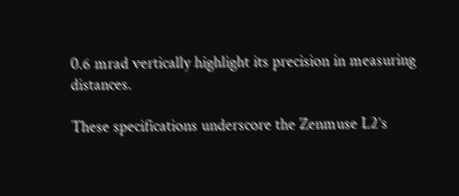0.6 mrad vertically highlight its precision in measuring distances.

These specifications underscore the Zenmuse L2’s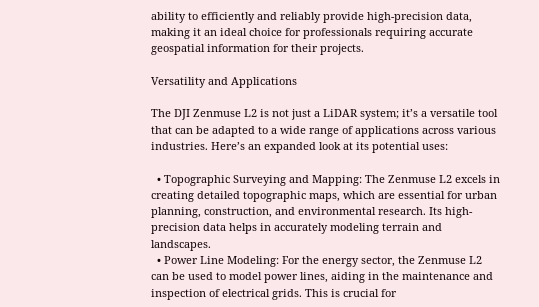ability to efficiently and reliably provide high-precision data, making it an ideal choice for professionals requiring accurate geospatial information for their projects.

Versatility and Applications

The DJI Zenmuse L2 is not just a LiDAR system; it’s a versatile tool that can be adapted to a wide range of applications across various industries. Here’s an expanded look at its potential uses:

  • Topographic Surveying and Mapping: The Zenmuse L2 excels in creating detailed topographic maps, which are essential for urban planning, construction, and environmental research. Its high-precision data helps in accurately modeling terrain and landscapes.
  • Power Line Modeling: For the energy sector, the Zenmuse L2 can be used to model power lines, aiding in the maintenance and inspection of electrical grids. This is crucial for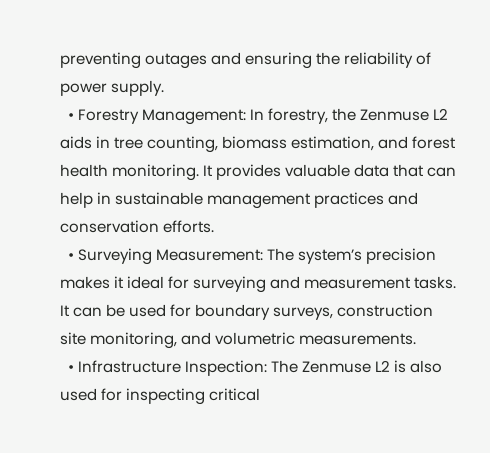preventing outages and ensuring the reliability of power supply.
  • Forestry Management: In forestry, the Zenmuse L2 aids in tree counting, biomass estimation, and forest health monitoring. It provides valuable data that can help in sustainable management practices and conservation efforts.
  • Surveying Measurement: The system’s precision makes it ideal for surveying and measurement tasks. It can be used for boundary surveys, construction site monitoring, and volumetric measurements.
  • Infrastructure Inspection: The Zenmuse L2 is also used for inspecting critical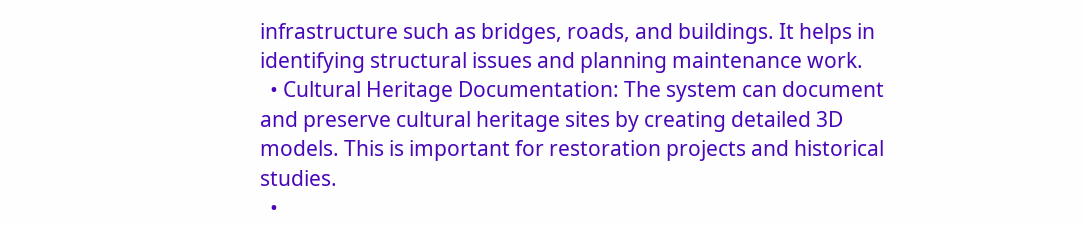infrastructure such as bridges, roads, and buildings. It helps in identifying structural issues and planning maintenance work.
  • Cultural Heritage Documentation: The system can document and preserve cultural heritage sites by creating detailed 3D models. This is important for restoration projects and historical studies.
  •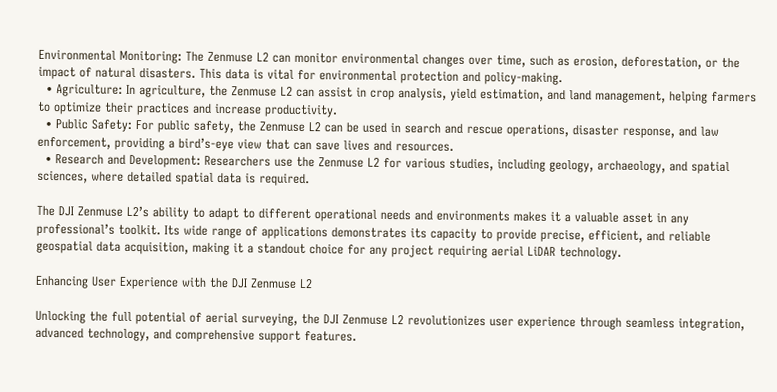Environmental Monitoring: The Zenmuse L2 can monitor environmental changes over time, such as erosion, deforestation, or the impact of natural disasters. This data is vital for environmental protection and policy-making.
  • Agriculture: In agriculture, the Zenmuse L2 can assist in crop analysis, yield estimation, and land management, helping farmers to optimize their practices and increase productivity.
  • Public Safety: For public safety, the Zenmuse L2 can be used in search and rescue operations, disaster response, and law enforcement, providing a bird’s-eye view that can save lives and resources.
  • Research and Development: Researchers use the Zenmuse L2 for various studies, including geology, archaeology, and spatial sciences, where detailed spatial data is required.

The DJI Zenmuse L2’s ability to adapt to different operational needs and environments makes it a valuable asset in any professional’s toolkit. Its wide range of applications demonstrates its capacity to provide precise, efficient, and reliable geospatial data acquisition, making it a standout choice for any project requiring aerial LiDAR technology.

Enhancing User Experience with the DJI Zenmuse L2

Unlocking the full potential of aerial surveying, the DJI Zenmuse L2 revolutionizes user experience through seamless integration, advanced technology, and comprehensive support features.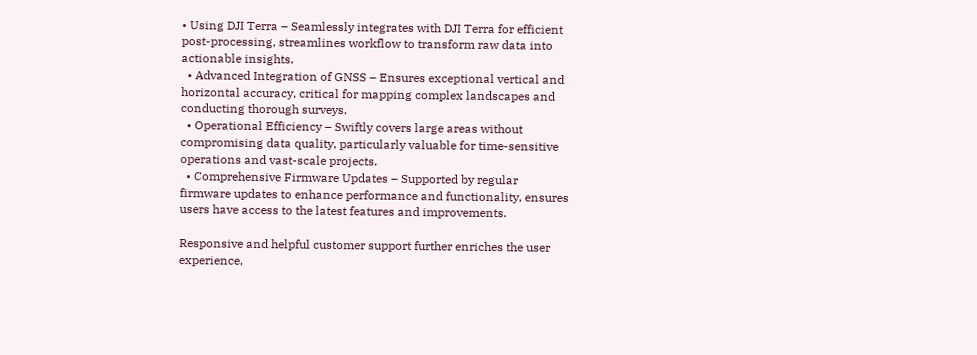• Using DJI Terra – Seamlessly integrates with DJI Terra for efficient post-processing, streamlines workflow to transform raw data into actionable insights.
  • Advanced Integration of GNSS – Ensures exceptional vertical and horizontal accuracy, critical for mapping complex landscapes and conducting thorough surveys.
  • Operational Efficiency – Swiftly covers large areas without compromising data quality, particularly valuable for time-sensitive operations and vast-scale projects.
  • Comprehensive Firmware Updates – Supported by regular firmware updates to enhance performance and functionality, ensures users have access to the latest features and improvements.

Responsive and helpful customer support further enriches the user experience,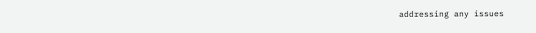addressing any issues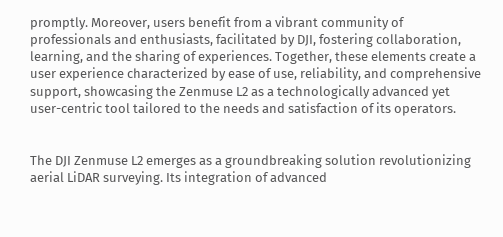promptly. Moreover, users benefit from a vibrant community of professionals and enthusiasts, facilitated by DJI, fostering collaboration, learning, and the sharing of experiences. Together, these elements create a user experience characterized by ease of use, reliability, and comprehensive support, showcasing the Zenmuse L2 as a technologically advanced yet user-centric tool tailored to the needs and satisfaction of its operators.


The DJI Zenmuse L2 emerges as a groundbreaking solution revolutionizing aerial LiDAR surveying. Its integration of advanced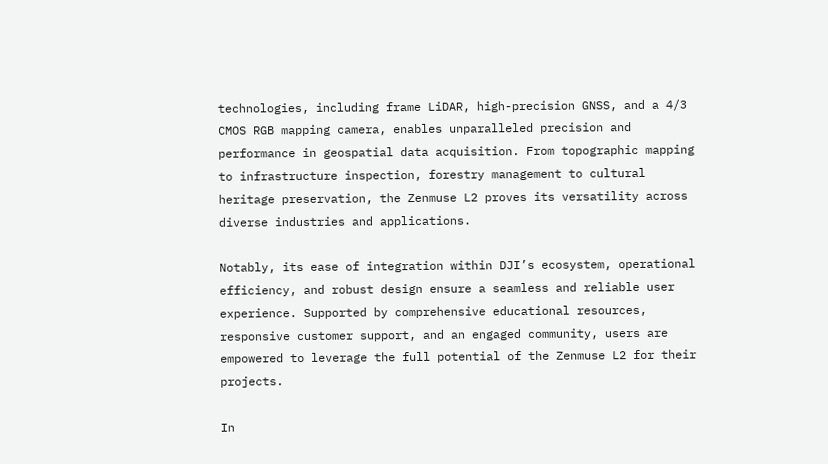technologies, including frame LiDAR, high-precision GNSS, and a 4/3 CMOS RGB mapping camera, enables unparalleled precision and performance in geospatial data acquisition. From topographic mapping to infrastructure inspection, forestry management to cultural heritage preservation, the Zenmuse L2 proves its versatility across diverse industries and applications.

Notably, its ease of integration within DJI’s ecosystem, operational efficiency, and robust design ensure a seamless and reliable user experience. Supported by comprehensive educational resources, responsive customer support, and an engaged community, users are empowered to leverage the full potential of the Zenmuse L2 for their projects.

In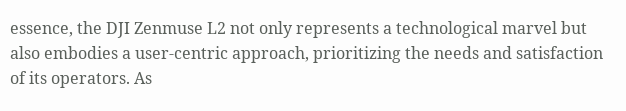essence, the DJI Zenmuse L2 not only represents a technological marvel but also embodies a user-centric approach, prioritizing the needs and satisfaction of its operators. As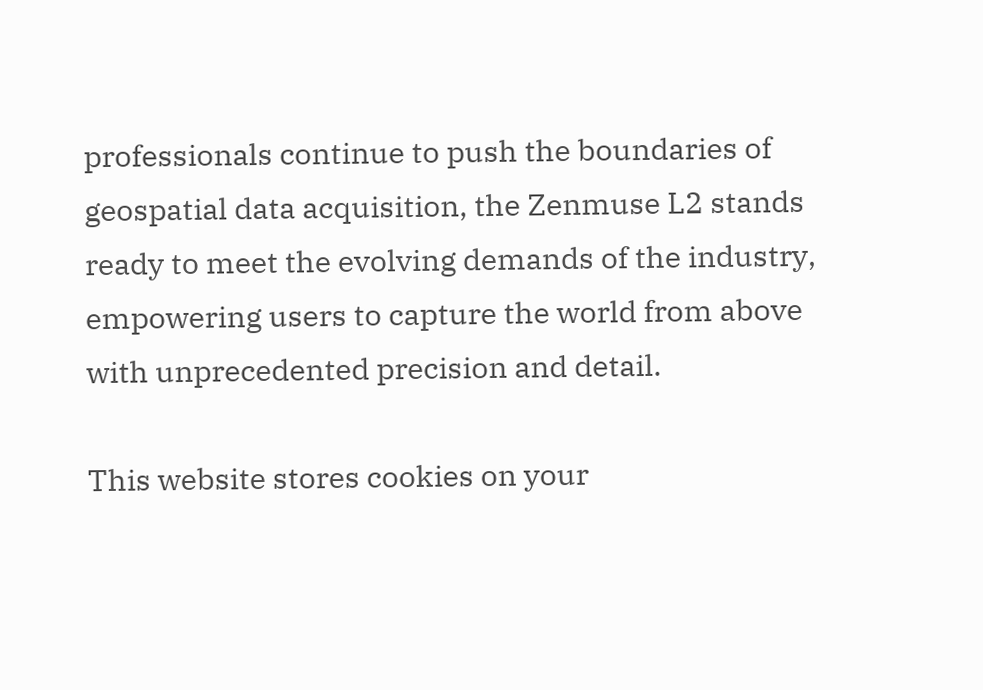professionals continue to push the boundaries of geospatial data acquisition, the Zenmuse L2 stands ready to meet the evolving demands of the industry, empowering users to capture the world from above with unprecedented precision and detail.

This website stores cookies on your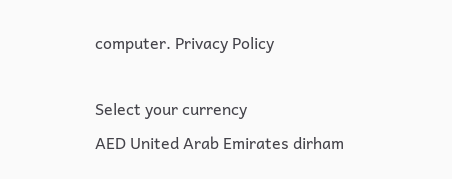computer. Privacy Policy

Select your currency
AED United Arab Emirates dirham